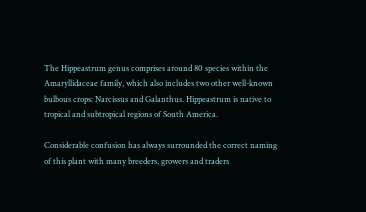The Hippeastrum genus comprises around 80 species within the Amaryllidaceae family, which also includes two other well-known bulbous crops: Narcissus and Galanthus. Hippeastrum is native to tropical and subtropical regions of South America.

Considerable confusion has always surrounded the correct naming of this plant with many breeders, growers and traders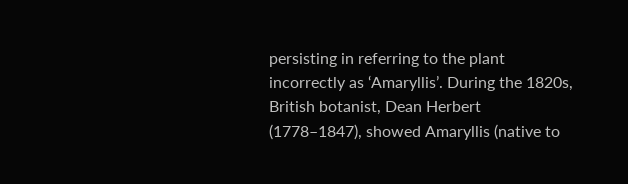persisting in referring to the plant incorrectly as ‘Amaryllis’. During the 1820s, British botanist, Dean Herbert (1778–1847), showed Amaryllis (native to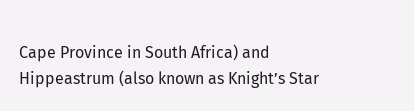Cape Province in South Africa) and Hippeastrum (also known as Knight’s Star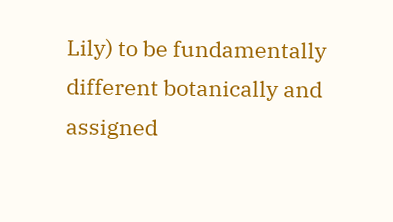Lily) to be fundamentally different botanically and assigned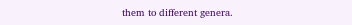them to different genera.